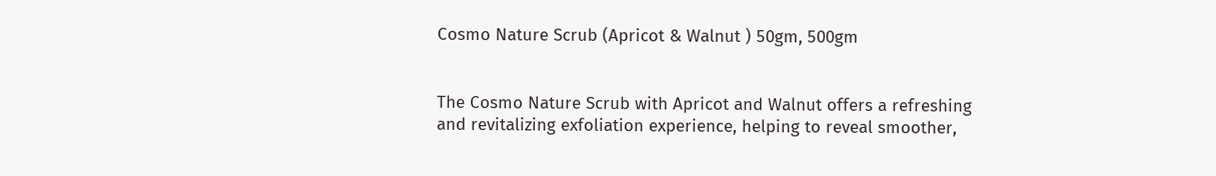Cosmo Nature Scrub (Apricot & Walnut ) 50gm, 500gm


The Cosmo Nature Scrub with Apricot and Walnut offers a refreshing and revitalizing exfoliation experience, helping to reveal smoother,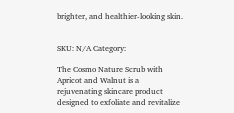brighter, and healthier-looking skin.


SKU: N/A Category:

The Cosmo Nature Scrub with Apricot and Walnut is a rejuvenating skincare product designed to exfoliate and revitalize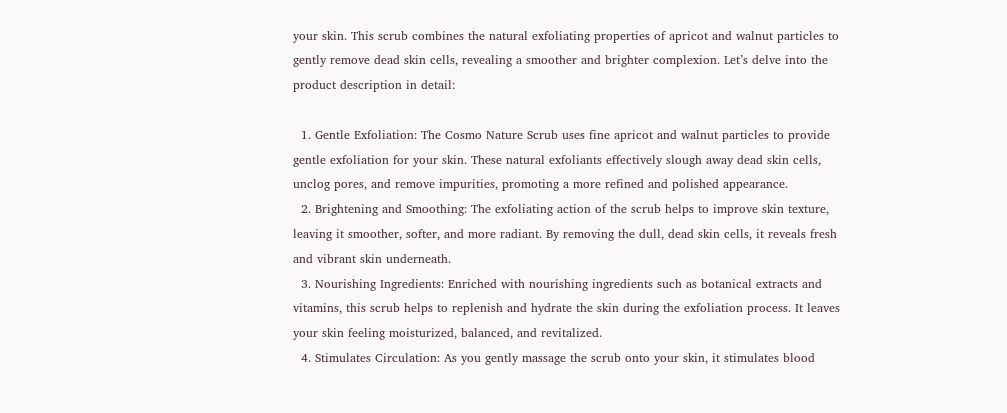your skin. This scrub combines the natural exfoliating properties of apricot and walnut particles to gently remove dead skin cells, revealing a smoother and brighter complexion. Let’s delve into the product description in detail:

  1. Gentle Exfoliation: The Cosmo Nature Scrub uses fine apricot and walnut particles to provide gentle exfoliation for your skin. These natural exfoliants effectively slough away dead skin cells, unclog pores, and remove impurities, promoting a more refined and polished appearance.
  2. Brightening and Smoothing: The exfoliating action of the scrub helps to improve skin texture, leaving it smoother, softer, and more radiant. By removing the dull, dead skin cells, it reveals fresh and vibrant skin underneath.
  3. Nourishing Ingredients: Enriched with nourishing ingredients such as botanical extracts and vitamins, this scrub helps to replenish and hydrate the skin during the exfoliation process. It leaves your skin feeling moisturized, balanced, and revitalized.
  4. Stimulates Circulation: As you gently massage the scrub onto your skin, it stimulates blood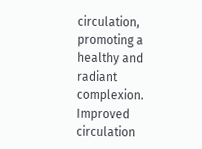circulation, promoting a healthy and radiant complexion. Improved circulation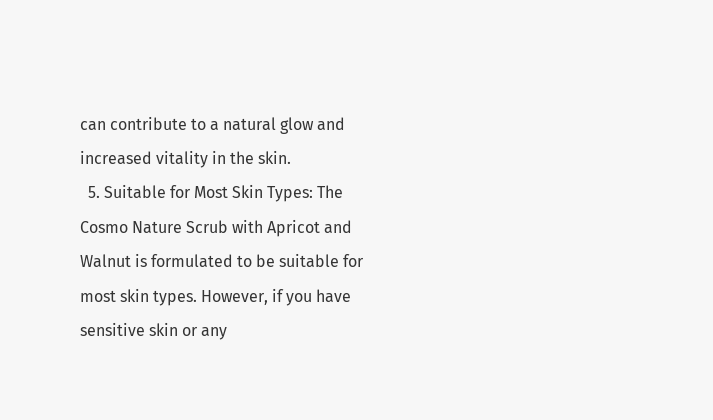can contribute to a natural glow and increased vitality in the skin.
  5. Suitable for Most Skin Types: The Cosmo Nature Scrub with Apricot and Walnut is formulated to be suitable for most skin types. However, if you have sensitive skin or any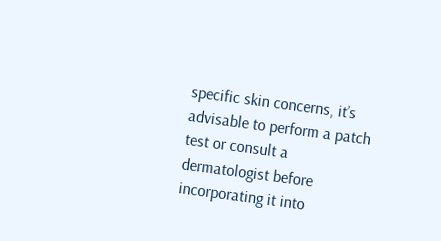specific skin concerns, it’s advisable to perform a patch test or consult a dermatologist before incorporating it into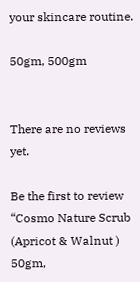your skincare routine.

50gm, 500gm


There are no reviews yet.

Be the first to review “Cosmo Nature Scrub (Apricot & Walnut ) 50gm,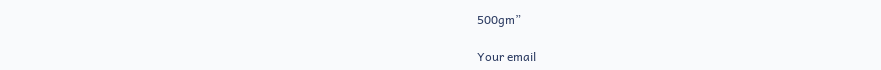500gm”

Your email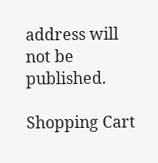address will not be published.

Shopping Cart